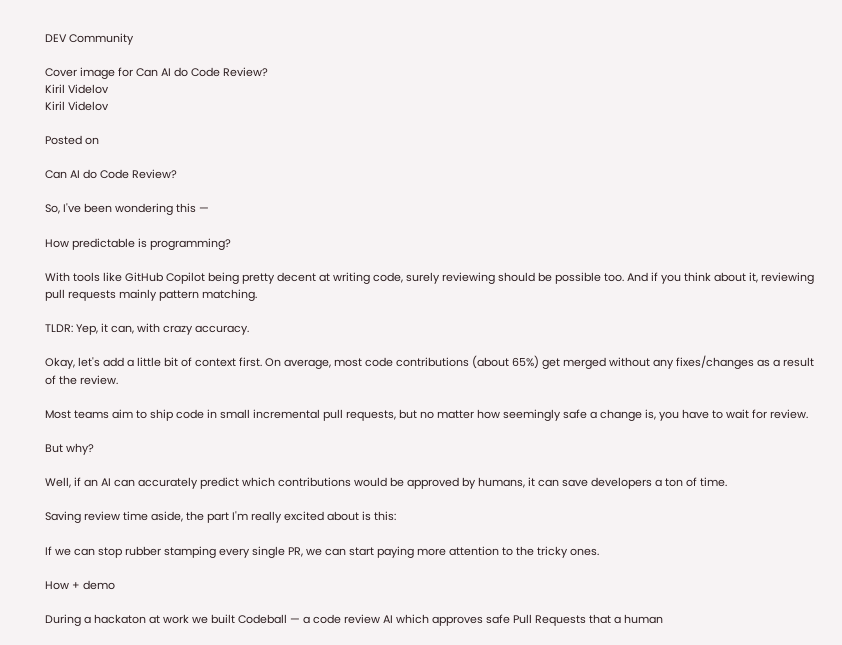DEV Community

Cover image for Can AI do Code Review?
Kiril Videlov
Kiril Videlov

Posted on

Can AI do Code Review?

So, I've been wondering this —

How predictable is programming?

With tools like GitHub Copilot being pretty decent at writing code, surely reviewing should be possible too. And if you think about it, reviewing pull requests mainly pattern matching.

TLDR: Yep, it can, with crazy accuracy.

Okay, let's add a little bit of context first. On average, most code contributions (about 65%) get merged without any fixes/changes as a result of the review.

Most teams aim to ship code in small incremental pull requests, but no matter how seemingly safe a change is, you have to wait for review.

But why?

Well, if an AI can accurately predict which contributions would be approved by humans, it can save developers a ton of time.

Saving review time aside, the part I'm really excited about is this:

If we can stop rubber stamping every single PR, we can start paying more attention to the tricky ones.

How + demo

During a hackaton at work we built Codeball — a code review AI which approves safe Pull Requests that a human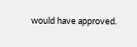would have approved.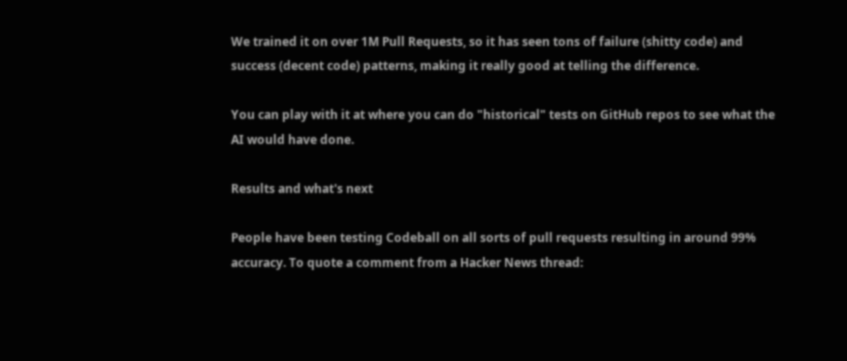We trained it on over 1M Pull Requests, so it has seen tons of failure (shitty code) and success (decent code) patterns, making it really good at telling the difference.

You can play with it at where you can do "historical" tests on GitHub repos to see what the AI would have done.

Results and what's next

People have been testing Codeball on all sorts of pull requests resulting in around 99% accuracy. To quote a comment from a Hacker News thread: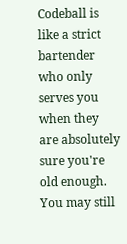Codeball is like a strict bartender who only serves you when they are absolutely sure you're old enough. You may still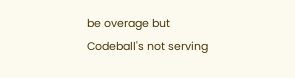be overage but Codeball's not serving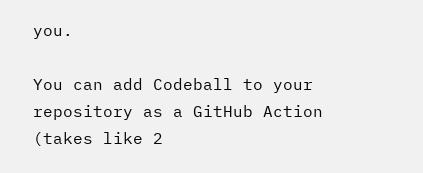you.

You can add Codeball to your repository as a GitHub Action (takes like 2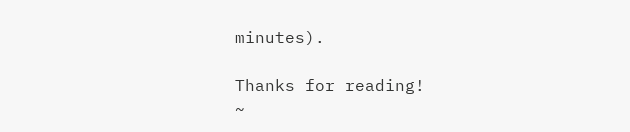minutes).

Thanks for reading!
~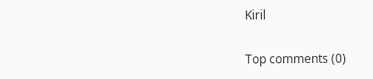Kiril

Top comments (0)